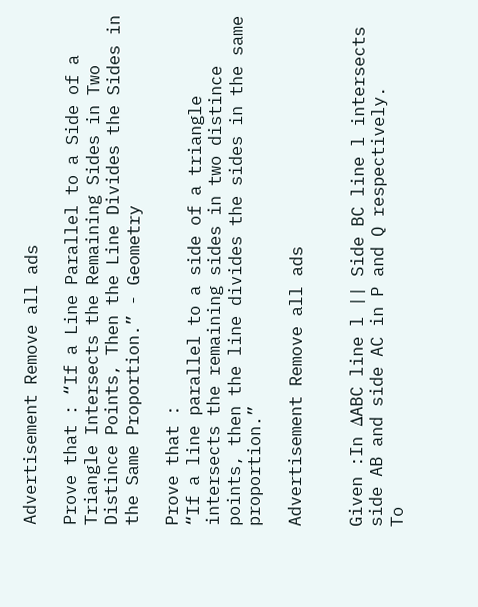Advertisement Remove all ads

Prove that : “If a Line Parallel to a Side of a Triangle Intersects the Remaining Sides in Two Distince Points, Then the Line Divides the Sides in the Same Proportion.” - Geometry

Prove that :
“If a line parallel to a side of a triangle intersects the remaining sides in two distince points, then the line divides the sides in the same proportion.”

Advertisement Remove all ads


Given :In ΔABC line l || Side BC line l intersects side AB and side AC in P and Q respectively.
To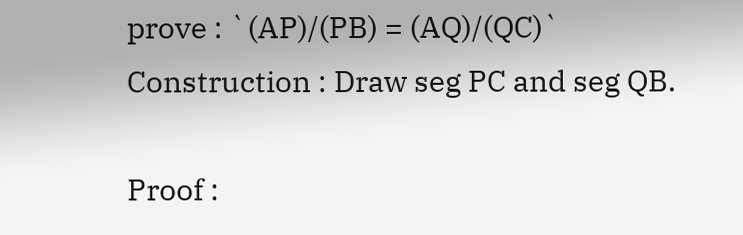prove : `(AP)/(PB) = (AQ)/(QC)`
Construction : Draw seg PC and seg QB.

Proof :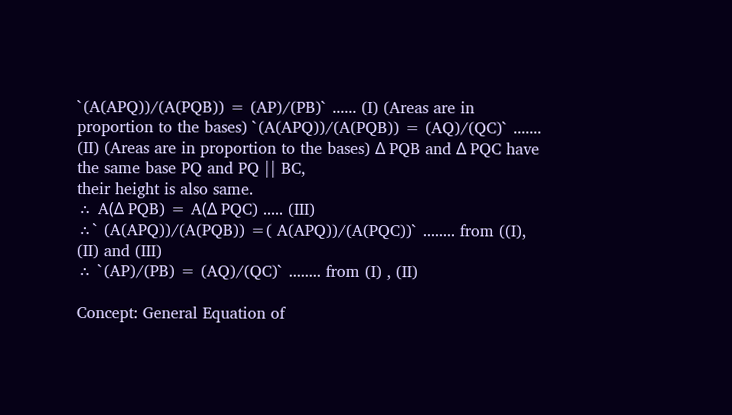`(A(APQ))/(A(PQB)) = (AP)/(PB)` ...... (I) (Areas are in proportion to the bases) `(A(APQ))/(A(PQB)) = (AQ)/(QC)` ....... (II) (Areas are in proportion to the bases) Δ PQB and Δ PQC have the same base PQ and PQ || BC,
their height is also same.
∴ A(Δ PQB) = A(Δ PQC) ..... (III)
∴` (A(APQ))/(A(PQB)) =( A(APQ))/(A(PQC))` ........ from ((I), (II) and (III)
∴ `(AP)/(PB) = (AQ)/(QC)` ........ from (I) , (II)

Concept: General Equation of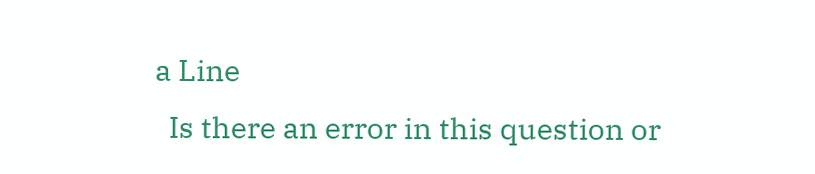a Line
  Is there an error in this question or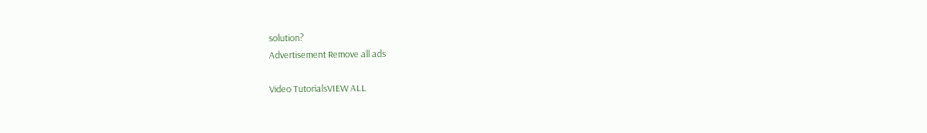solution?
Advertisement Remove all ads

Video TutorialsVIEW ALL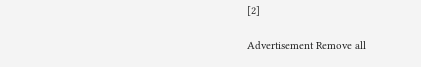[2]

Advertisement Remove all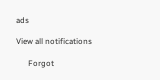ads

View all notifications

      Forgot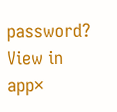password?
View in app×